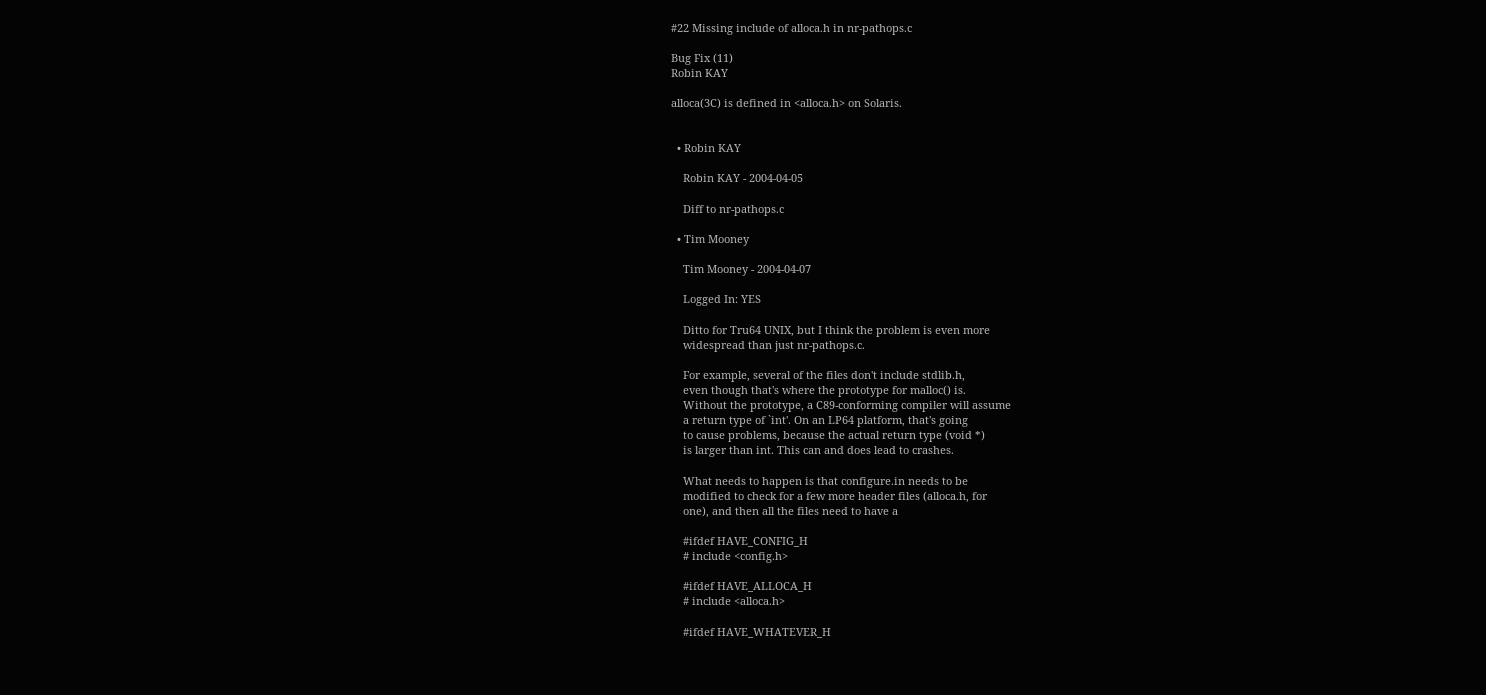#22 Missing include of alloca.h in nr-pathops.c

Bug Fix (11)
Robin KAY

alloca(3C) is defined in <alloca.h> on Solaris.


  • Robin KAY

    Robin KAY - 2004-04-05

    Diff to nr-pathops.c

  • Tim Mooney

    Tim Mooney - 2004-04-07

    Logged In: YES

    Ditto for Tru64 UNIX, but I think the problem is even more
    widespread than just nr-pathops.c.

    For example, several of the files don't include stdlib.h,
    even though that's where the prototype for malloc() is.
    Without the prototype, a C89-conforming compiler will assume
    a return type of `int'. On an LP64 platform, that's going
    to cause problems, because the actual return type (void *)
    is larger than int. This can and does lead to crashes.

    What needs to happen is that configure.in needs to be
    modified to check for a few more header files (alloca.h, for
    one), and then all the files need to have a

    #ifdef HAVE_CONFIG_H
    # include <config.h>

    #ifdef HAVE_ALLOCA_H
    # include <alloca.h>

    #ifdef HAVE_WHATEVER_H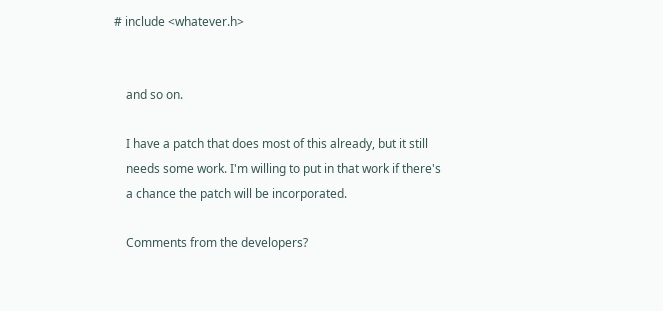# include <whatever.h>


    and so on.

    I have a patch that does most of this already, but it still
    needs some work. I'm willing to put in that work if there's
    a chance the patch will be incorporated.

    Comments from the developers?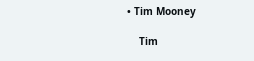• Tim Mooney

    Tim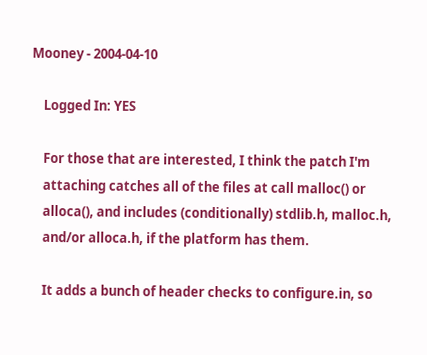Mooney - 2004-04-10

    Logged In: YES

    For those that are interested, I think the patch I'm
    attaching catches all of the files at call malloc() or
    alloca(), and includes (conditionally) stdlib.h, malloc.h,
    and/or alloca.h, if the platform has them.

    It adds a bunch of header checks to configure.in, so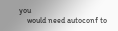you
    would need autoconf to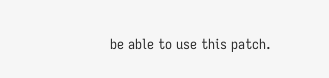be able to use this patch.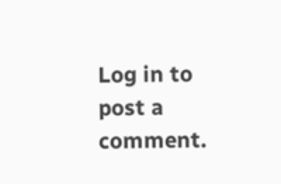Log in to post a comment.